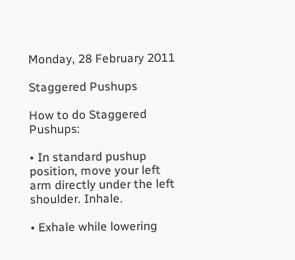Monday, 28 February 2011

Staggered Pushups

How to do Staggered Pushups:

• In standard pushup position, move your left arm directly under the left shoulder. Inhale.

• Exhale while lowering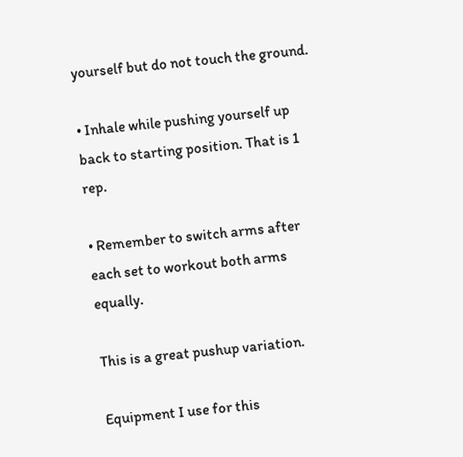yourself but do not touch the ground.

• Inhale while pushing yourself up back to starting position. That is 1 rep.

• Remember to switch arms after each set to workout both arms equally.

This is a great pushup variation.

Equipment I use for this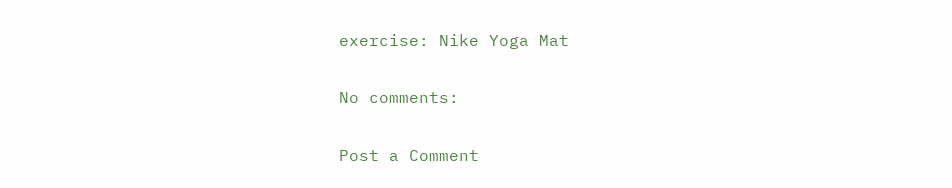exercise: Nike Yoga Mat

No comments:

Post a Comment